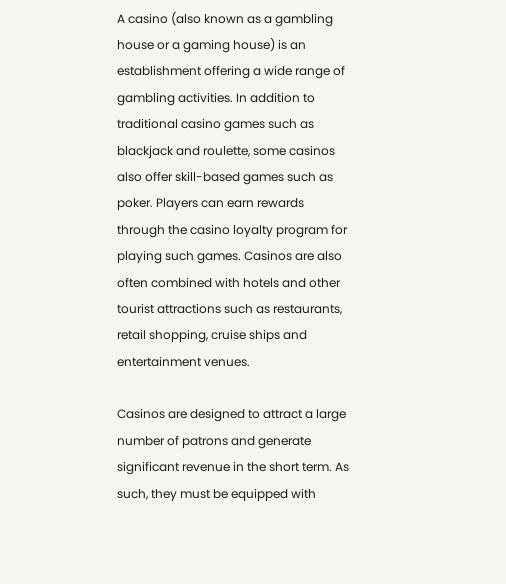A casino (also known as a gambling house or a gaming house) is an establishment offering a wide range of gambling activities. In addition to traditional casino games such as blackjack and roulette, some casinos also offer skill-based games such as poker. Players can earn rewards through the casino loyalty program for playing such games. Casinos are also often combined with hotels and other tourist attractions such as restaurants, retail shopping, cruise ships and entertainment venues.

Casinos are designed to attract a large number of patrons and generate significant revenue in the short term. As such, they must be equipped with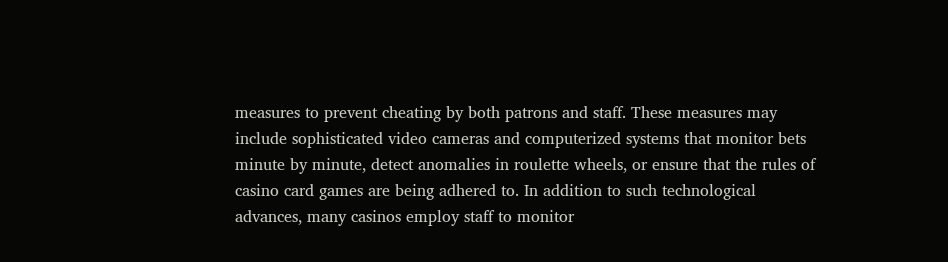measures to prevent cheating by both patrons and staff. These measures may include sophisticated video cameras and computerized systems that monitor bets minute by minute, detect anomalies in roulette wheels, or ensure that the rules of casino card games are being adhered to. In addition to such technological advances, many casinos employ staff to monitor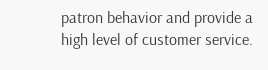patron behavior and provide a high level of customer service.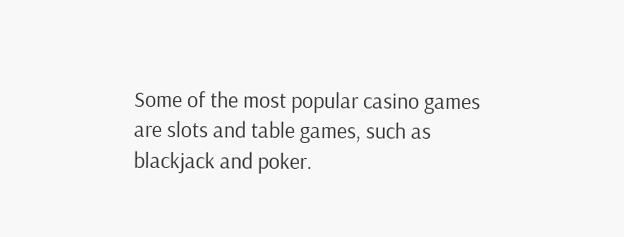Some of the most popular casino games are slots and table games, such as blackjack and poker.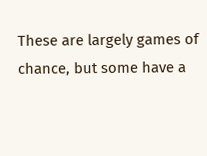These are largely games of chance, but some have a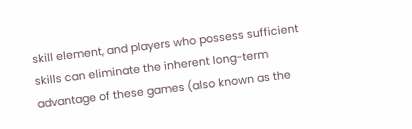skill element, and players who possess sufficient skills can eliminate the inherent long-term advantage of these games (also known as the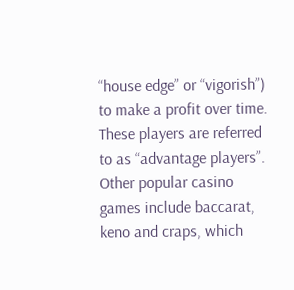“house edge” or “vigorish”) to make a profit over time. These players are referred to as “advantage players”. Other popular casino games include baccarat, keno and craps, which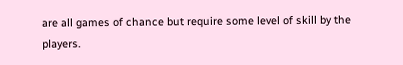are all games of chance but require some level of skill by the players.